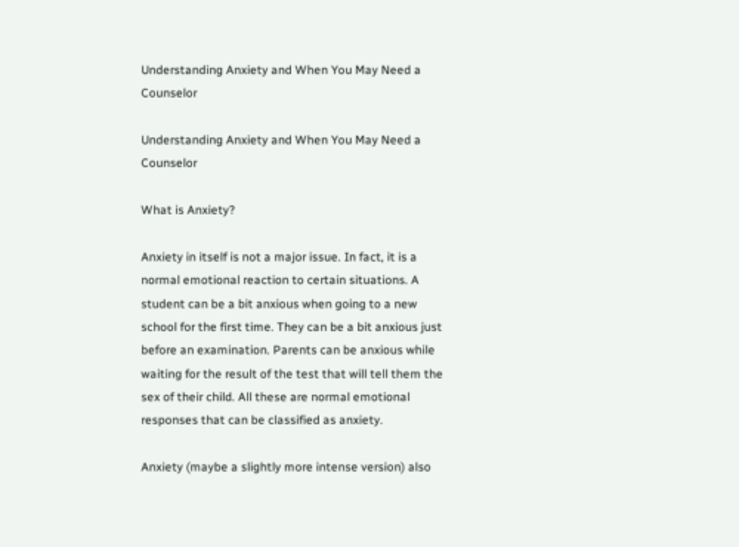Understanding Anxiety and When You May Need a Counselor

Understanding Anxiety and When You May Need a Counselor

What is Anxiety?

Anxiety in itself is not a major issue. In fact, it is a normal emotional reaction to certain situations. A student can be a bit anxious when going to a new school for the first time. They can be a bit anxious just before an examination. Parents can be anxious while waiting for the result of the test that will tell them the sex of their child. All these are normal emotional responses that can be classified as anxiety.

Anxiety (maybe a slightly more intense version) also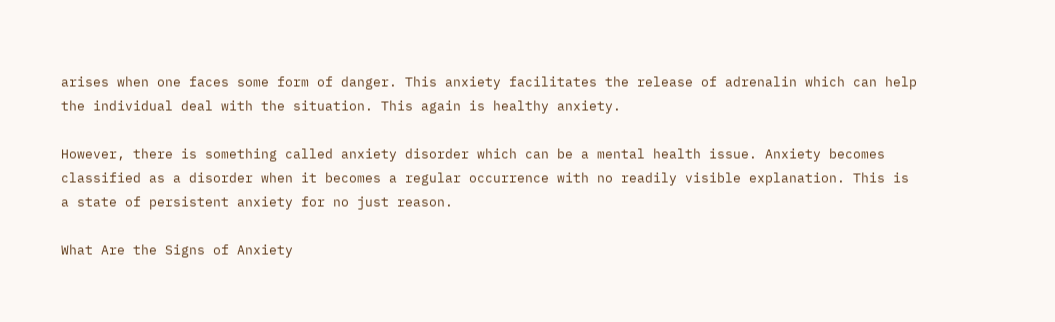arises when one faces some form of danger. This anxiety facilitates the release of adrenalin which can help the individual deal with the situation. This again is healthy anxiety.

However, there is something called anxiety disorder which can be a mental health issue. Anxiety becomes classified as a disorder when it becomes a regular occurrence with no readily visible explanation. This is a state of persistent anxiety for no just reason.

What Are the Signs of Anxiety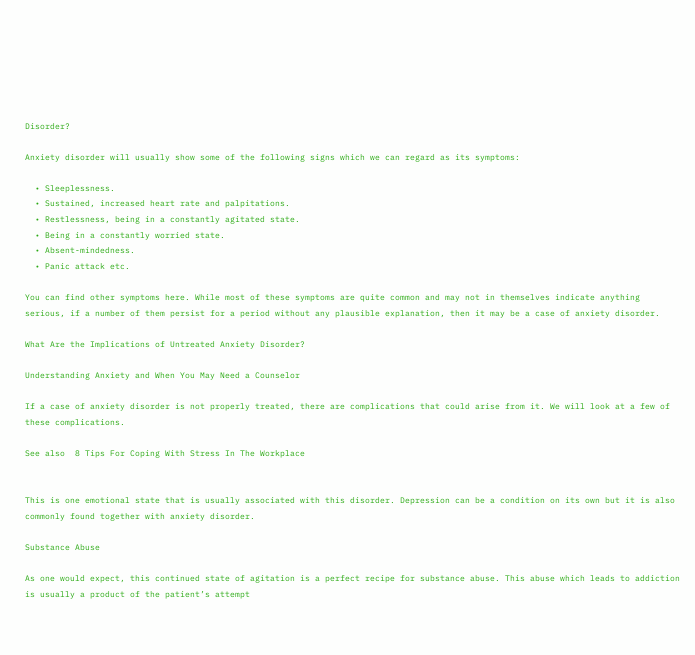Disorder?

Anxiety disorder will usually show some of the following signs which we can regard as its symptoms:

  • Sleeplessness.
  • Sustained, increased heart rate and palpitations.
  • Restlessness, being in a constantly agitated state.
  • Being in a constantly worried state.
  • Absent-mindedness.
  • Panic attack etc.

You can find other symptoms here. While most of these symptoms are quite common and may not in themselves indicate anything serious, if a number of them persist for a period without any plausible explanation, then it may be a case of anxiety disorder.

What Are the Implications of Untreated Anxiety Disorder?

Understanding Anxiety and When You May Need a Counselor

If a case of anxiety disorder is not properly treated, there are complications that could arise from it. We will look at a few of these complications.

See also  8 Tips For Coping With Stress In The Workplace


This is one emotional state that is usually associated with this disorder. Depression can be a condition on its own but it is also commonly found together with anxiety disorder.

Substance Abuse

As one would expect, this continued state of agitation is a perfect recipe for substance abuse. This abuse which leads to addiction is usually a product of the patient’s attempt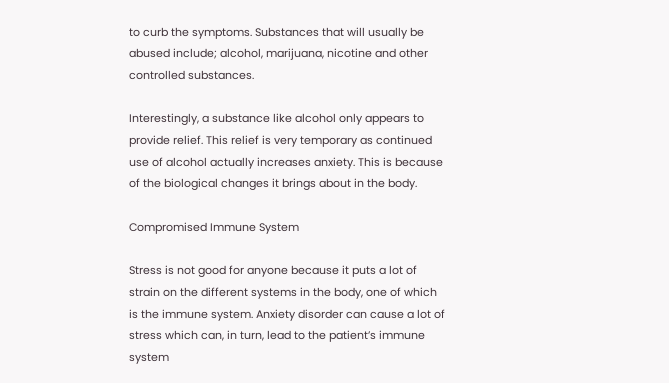to curb the symptoms. Substances that will usually be abused include; alcohol, marijuana, nicotine and other controlled substances.

Interestingly, a substance like alcohol only appears to provide relief. This relief is very temporary as continued use of alcohol actually increases anxiety. This is because of the biological changes it brings about in the body.

Compromised Immune System

Stress is not good for anyone because it puts a lot of strain on the different systems in the body, one of which is the immune system. Anxiety disorder can cause a lot of stress which can, in turn, lead to the patient’s immune system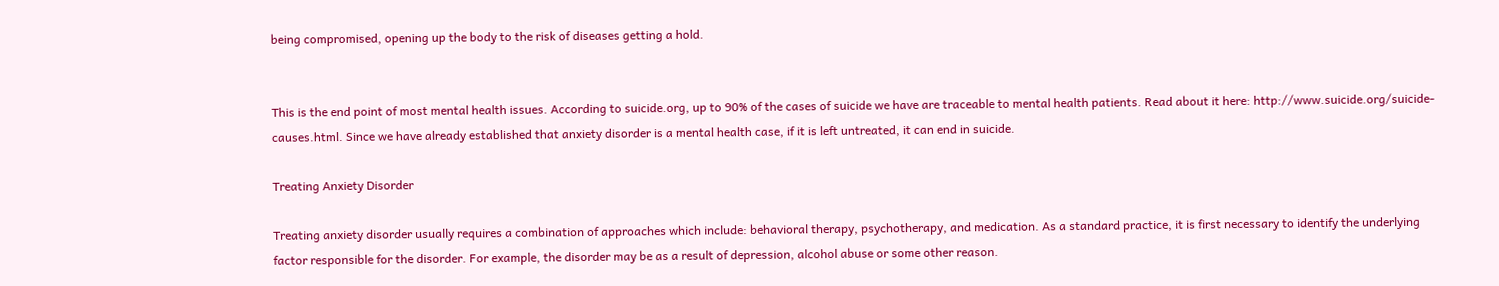being compromised, opening up the body to the risk of diseases getting a hold.


This is the end point of most mental health issues. According to suicide.org, up to 90% of the cases of suicide we have are traceable to mental health patients. Read about it here: http://www.suicide.org/suicide-causes.html. Since we have already established that anxiety disorder is a mental health case, if it is left untreated, it can end in suicide.

Treating Anxiety Disorder

Treating anxiety disorder usually requires a combination of approaches which include: behavioral therapy, psychotherapy, and medication. As a standard practice, it is first necessary to identify the underlying factor responsible for the disorder. For example, the disorder may be as a result of depression, alcohol abuse or some other reason.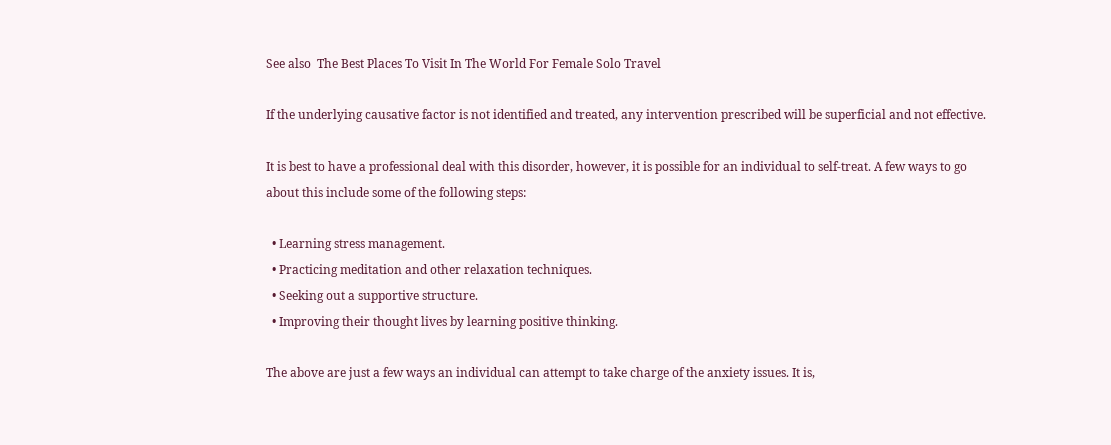See also  The Best Places To Visit In The World For Female Solo Travel

If the underlying causative factor is not identified and treated, any intervention prescribed will be superficial and not effective.

It is best to have a professional deal with this disorder, however, it is possible for an individual to self-treat. A few ways to go about this include some of the following steps:

  • Learning stress management.
  • Practicing meditation and other relaxation techniques.
  • Seeking out a supportive structure.
  • Improving their thought lives by learning positive thinking.

The above are just a few ways an individual can attempt to take charge of the anxiety issues. It is,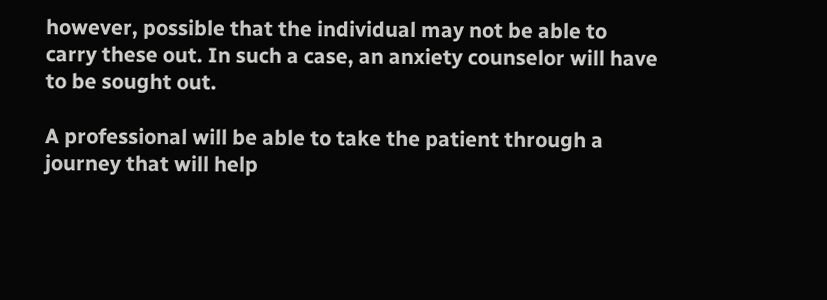however, possible that the individual may not be able to carry these out. In such a case, an anxiety counselor will have to be sought out.

A professional will be able to take the patient through a journey that will help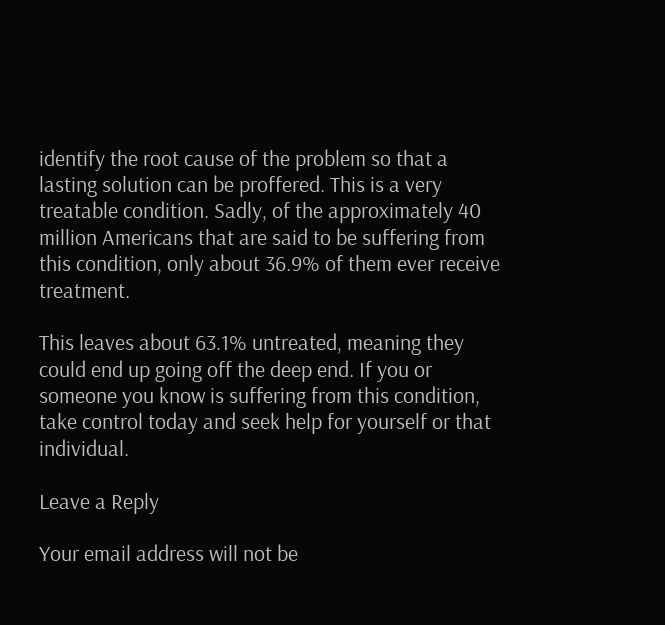identify the root cause of the problem so that a lasting solution can be proffered. This is a very treatable condition. Sadly, of the approximately 40 million Americans that are said to be suffering from this condition, only about 36.9% of them ever receive treatment.

This leaves about 63.1% untreated, meaning they could end up going off the deep end. If you or someone you know is suffering from this condition, take control today and seek help for yourself or that individual.

Leave a Reply

Your email address will not be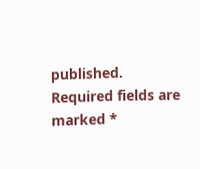published. Required fields are marked *